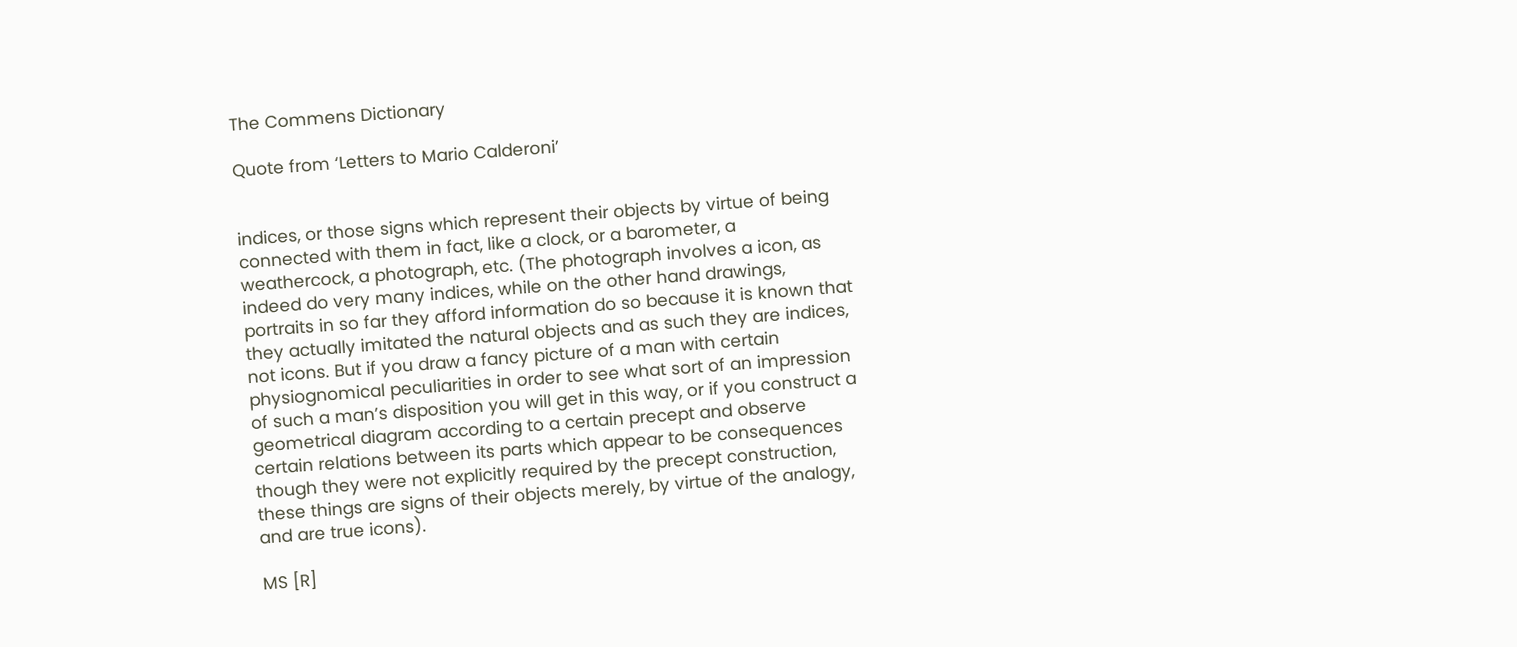The Commens Dictionary

Quote from ‘Letters to Mario Calderoni’


indices, or those signs which represent their objects by virtue of being connected with them in fact, like a clock, or a barometer, a weathercock, a photograph, etc. (The photograph involves a icon, as indeed do very many indices, while on the other hand drawings, portraits in so far they afford information do so because it is known that they actually imitated the natural objects and as such they are indices, not icons. But if you draw a fancy picture of a man with certain physiognomical peculiarities in order to see what sort of an impression of such a man’s disposition you will get in this way, or if you construct a geometrical diagram according to a certain precept and observe certain relations between its parts which appear to be consequences though they were not explicitly required by the precept construction, these things are signs of their objects merely, by virtue of the analogy, and are true icons).

MS [R]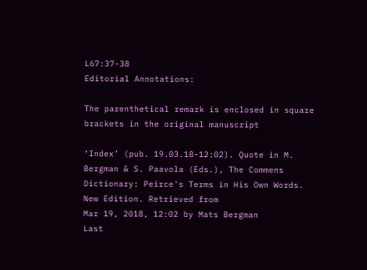L67:37-38
Editorial Annotations:

The parenthetical remark is enclosed in square brackets in the original manuscript

‘Index’ (pub. 19.03.18-12:02). Quote in M. Bergman & S. Paavola (Eds.), The Commens Dictionary: Peirce's Terms in His Own Words. New Edition. Retrieved from
Mar 19, 2018, 12:02 by Mats Bergman
Last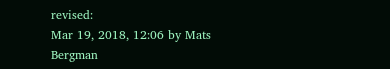revised:
Mar 19, 2018, 12:06 by Mats Bergman